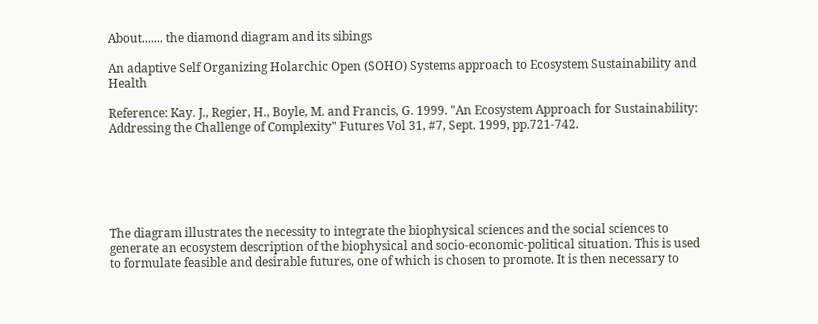About....... the diamond diagram and its sibings

An adaptive Self Organizing Holarchic Open (SOHO) Systems approach to Ecosystem Sustainability and Health

Reference: Kay. J., Regier, H., Boyle, M. and Francis, G. 1999. "An Ecosystem Approach for Sustainability: Addressing the Challenge of Complexity" Futures Vol 31, #7, Sept. 1999, pp.721-742.






The diagram illustrates the necessity to integrate the biophysical sciences and the social sciences to generate an ecosystem description of the biophysical and socio-economic-political situation. This is used to formulate feasible and desirable futures, one of which is chosen to promote. It is then necessary to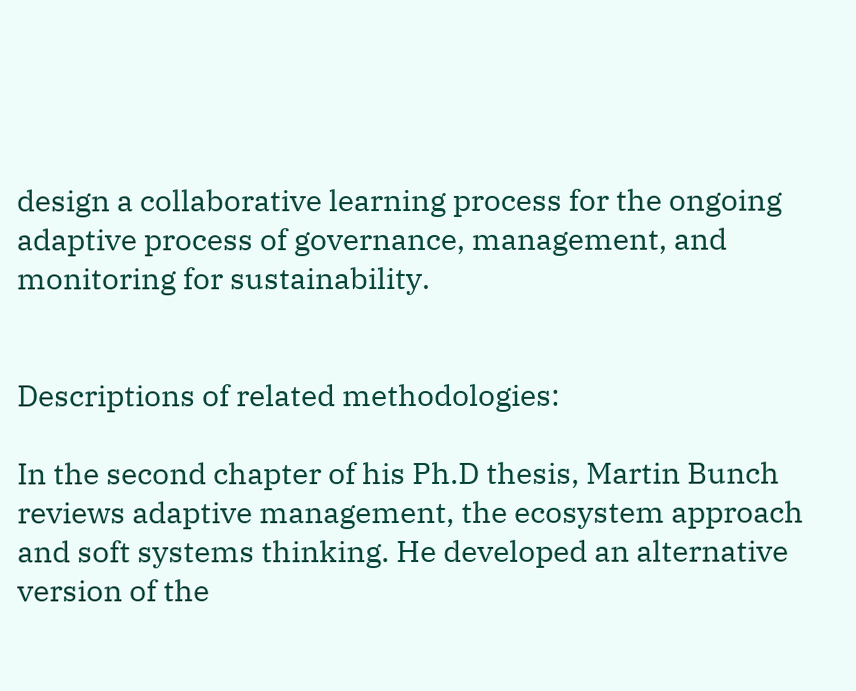design a collaborative learning process for the ongoing adaptive process of governance, management, and monitoring for sustainability.


Descriptions of related methodologies:

In the second chapter of his Ph.D thesis, Martin Bunch reviews adaptive management, the ecosystem approach and soft systems thinking. He developed an alternative version of the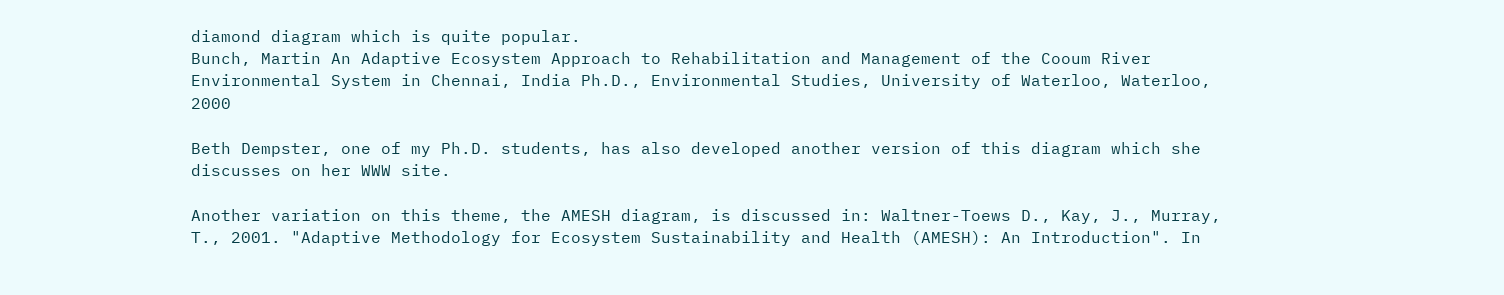diamond diagram which is quite popular.
Bunch, Martin An Adaptive Ecosystem Approach to Rehabilitation and Management of the Cooum River Environmental System in Chennai, India Ph.D., Environmental Studies, University of Waterloo, Waterloo, 2000

Beth Dempster, one of my Ph.D. students, has also developed another version of this diagram which she discusses on her WWW site.

Another variation on this theme, the AMESH diagram, is discussed in: Waltner-Toews D., Kay, J., Murray, T., 2001. "Adaptive Methodology for Ecosystem Sustainability and Health (AMESH): An Introduction". In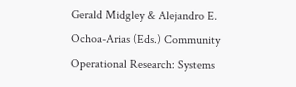Gerald Midgley & Alejandro E. Ochoa-Arias (Eds.) Community Operational Research: Systems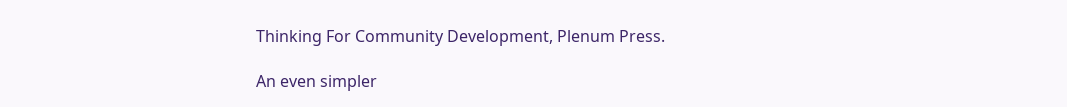Thinking For Community Development, Plenum Press.

An even simpler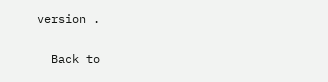version .

  Back to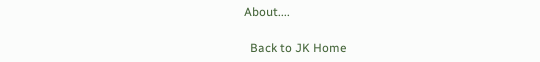About....

  Back to JK Home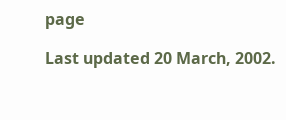page

Last updated 20 March, 2002.